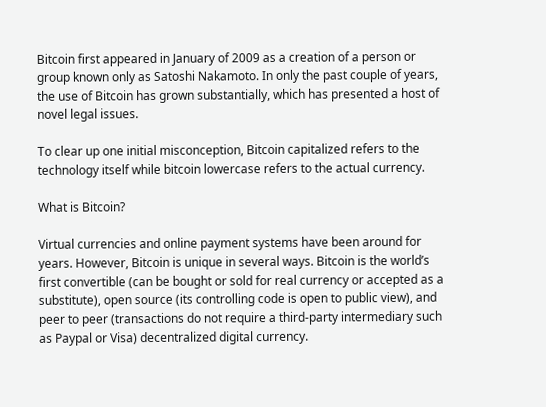Bitcoin first appeared in January of 2009 as a creation of a person or group known only as Satoshi Nakamoto. In only the past couple of years, the use of Bitcoin has grown substantially, which has presented a host of novel legal issues.

To clear up one initial misconception, Bitcoin capitalized refers to the technology itself while bitcoin lowercase refers to the actual currency.

What is Bitcoin?

Virtual currencies and online payment systems have been around for years. However, Bitcoin is unique in several ways. Bitcoin is the world’s first convertible (can be bought or sold for real currency or accepted as a substitute), open source (its controlling code is open to public view), and peer to peer (transactions do not require a third-party intermediary such as Paypal or Visa) decentralized digital currency.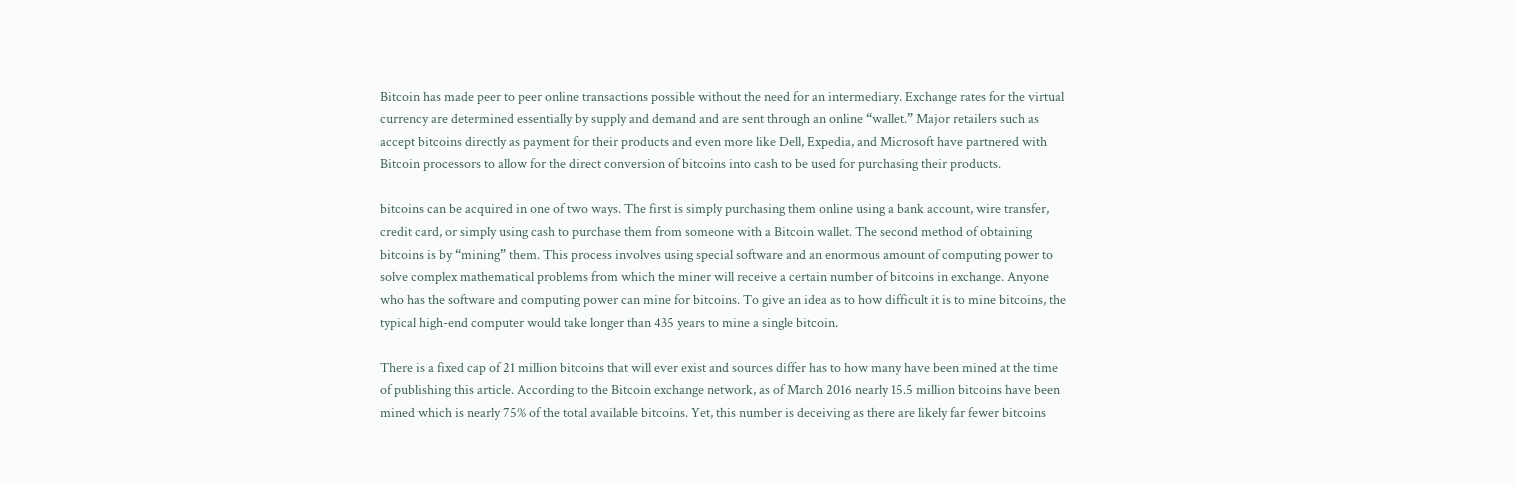Bitcoin has made peer to peer online transactions possible without the need for an intermediary. Exchange rates for the virtual currency are determined essentially by supply and demand and are sent through an online “wallet.” Major retailers such as accept bitcoins directly as payment for their products and even more like Dell, Expedia, and Microsoft have partnered with Bitcoin processors to allow for the direct conversion of bitcoins into cash to be used for purchasing their products.

bitcoins can be acquired in one of two ways. The first is simply purchasing them online using a bank account, wire transfer, credit card, or simply using cash to purchase them from someone with a Bitcoin wallet. The second method of obtaining bitcoins is by “mining” them. This process involves using special software and an enormous amount of computing power to solve complex mathematical problems from which the miner will receive a certain number of bitcoins in exchange. Anyone who has the software and computing power can mine for bitcoins. To give an idea as to how difficult it is to mine bitcoins, the typical high-end computer would take longer than 435 years to mine a single bitcoin.

There is a fixed cap of 21 million bitcoins that will ever exist and sources differ has to how many have been mined at the time of publishing this article. According to the Bitcoin exchange network, as of March 2016 nearly 15.5 million bitcoins have been mined which is nearly 75% of the total available bitcoins. Yet, this number is deceiving as there are likely far fewer bitcoins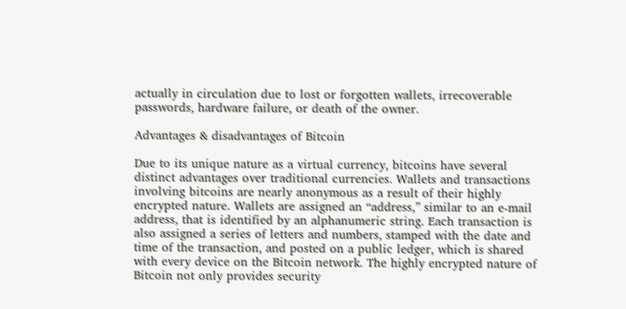actually in circulation due to lost or forgotten wallets, irrecoverable passwords, hardware failure, or death of the owner.

Advantages & disadvantages of Bitcoin

Due to its unique nature as a virtual currency, bitcoins have several distinct advantages over traditional currencies. Wallets and transactions involving bitcoins are nearly anonymous as a result of their highly encrypted nature. Wallets are assigned an “address,” similar to an e-mail address, that is identified by an alphanumeric string. Each transaction is also assigned a series of letters and numbers, stamped with the date and time of the transaction, and posted on a public ledger, which is shared with every device on the Bitcoin network. The highly encrypted nature of Bitcoin not only provides security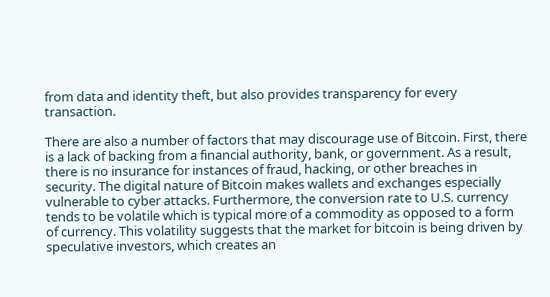from data and identity theft, but also provides transparency for every transaction.

There are also a number of factors that may discourage use of Bitcoin. First, there is a lack of backing from a financial authority, bank, or government. As a result, there is no insurance for instances of fraud, hacking, or other breaches in security. The digital nature of Bitcoin makes wallets and exchanges especially vulnerable to cyber attacks. Furthermore, the conversion rate to U.S. currency tends to be volatile which is typical more of a commodity as opposed to a form of currency. This volatility suggests that the market for bitcoin is being driven by speculative investors, which creates an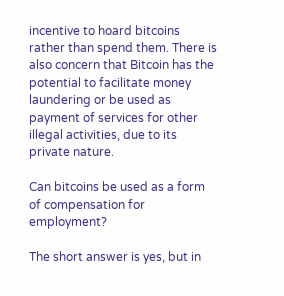incentive to hoard bitcoins rather than spend them. There is also concern that Bitcoin has the potential to facilitate money laundering or be used as payment of services for other illegal activities, due to its private nature.

Can bitcoins be used as a form of compensation for employment?

The short answer is yes, but in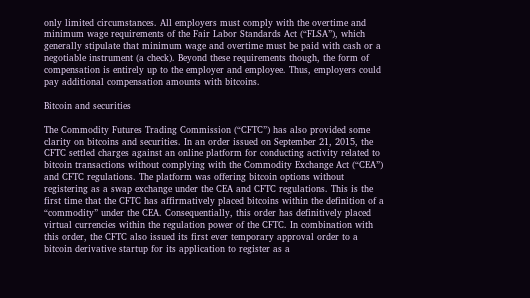only limited circumstances. All employers must comply with the overtime and minimum wage requirements of the Fair Labor Standards Act (“FLSA”), which generally stipulate that minimum wage and overtime must be paid with cash or a negotiable instrument (a check). Beyond these requirements though, the form of compensation is entirely up to the employer and employee. Thus, employers could pay additional compensation amounts with bitcoins.

Bitcoin and securities

The Commodity Futures Trading Commission (“CFTC”) has also provided some clarity on bitcoins and securities. In an order issued on September 21, 2015, the CFTC settled charges against an online platform for conducting activity related to bitcoin transactions without complying with the Commodity Exchange Act (“CEA”) and CFTC regulations. The platform was offering bitcoin options without registering as a swap exchange under the CEA and CFTC regulations. This is the first time that the CFTC has affirmatively placed bitcoins within the definition of a “commodity” under the CEA. Consequentially, this order has definitively placed virtual currencies within the regulation power of the CFTC. In combination with this order, the CFTC also issued its first ever temporary approval order to a bitcoin derivative startup for its application to register as a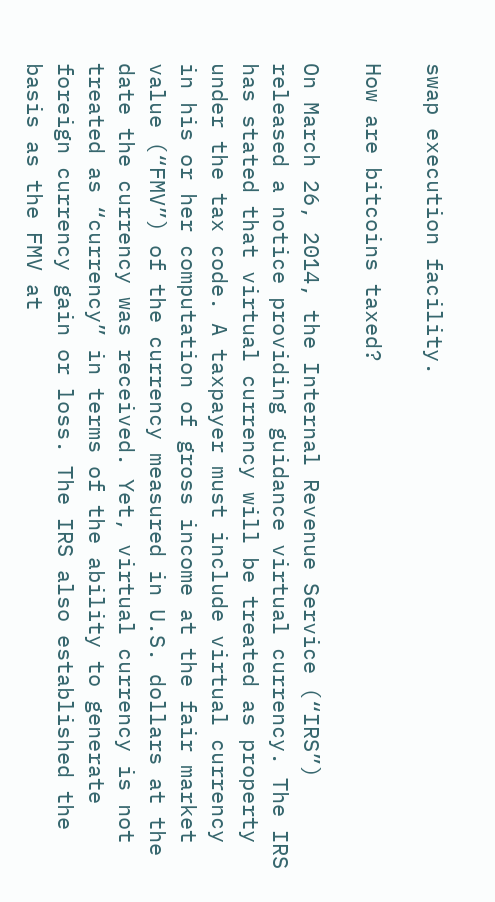swap execution facility.

How are bitcoins taxed?

On March 26, 2014, the Internal Revenue Service (“IRS”) released a notice providing guidance virtual currency. The IRS has stated that virtual currency will be treated as property under the tax code. A taxpayer must include virtual currency in his or her computation of gross income at the fair market value (“FMV”) of the currency measured in U.S. dollars at the date the currency was received. Yet, virtual currency is not treated as “currency” in terms of the ability to generate foreign currency gain or loss. The IRS also established the basis as the FMV at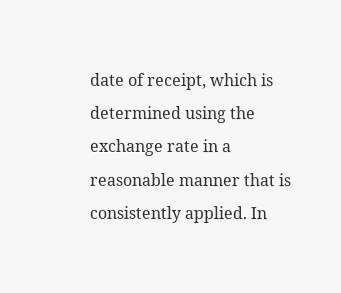date of receipt, which is determined using the exchange rate in a reasonable manner that is consistently applied. In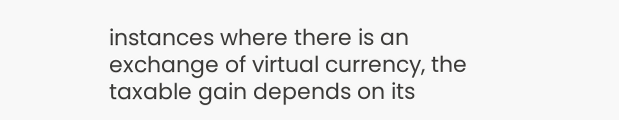instances where there is an exchange of virtual currency, the taxable gain depends on its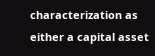characterization as either a capital asset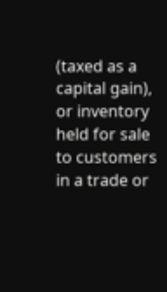(taxed as a capital gain), or inventory held for sale to customers in a trade or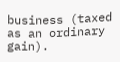business (taxed as an ordinary gain).